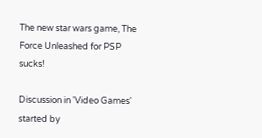The new star wars game, The Force Unleashed for PSP sucks!

Discussion in 'Video Games' started by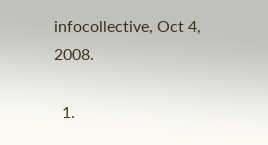infocollective, Oct 4, 2008.

  1.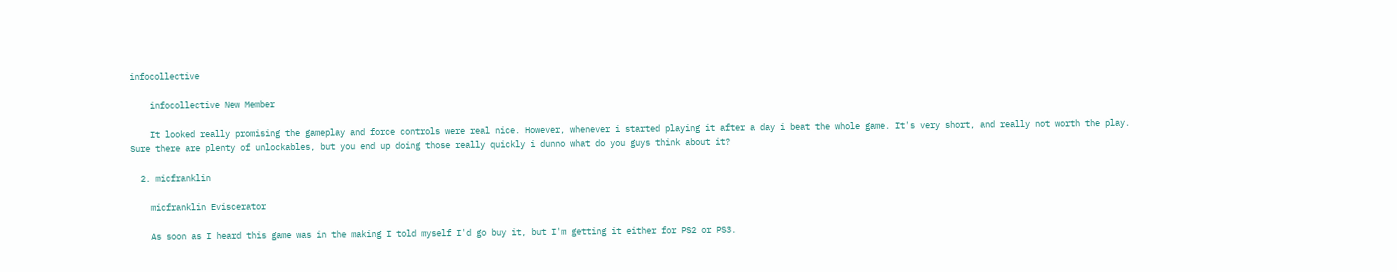infocollective

    infocollective New Member

    It looked really promising the gameplay and force controls were real nice. However, whenever i started playing it after a day i beat the whole game. It's very short, and really not worth the play. Sure there are plenty of unlockables, but you end up doing those really quickly i dunno what do you guys think about it?

  2. micfranklin

    micfranklin Eviscerator

    As soon as I heard this game was in the making I told myself I'd go buy it, but I'm getting it either for PS2 or PS3.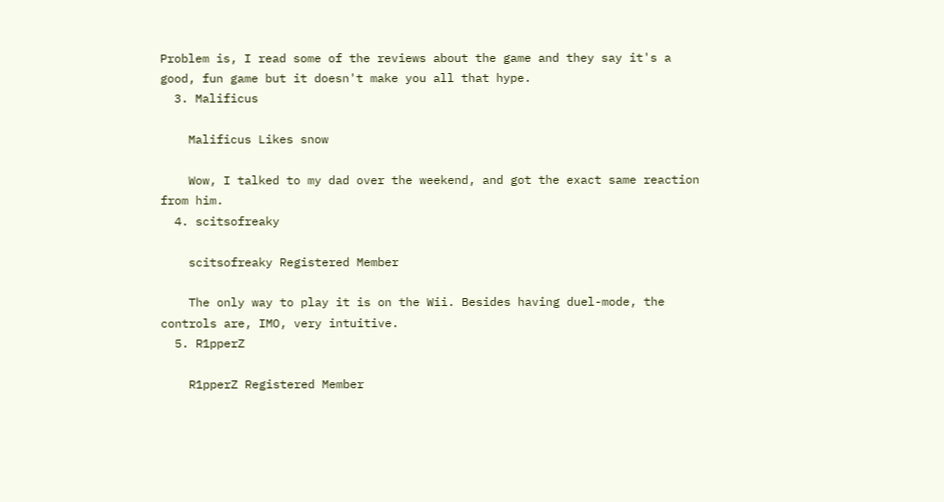Problem is, I read some of the reviews about the game and they say it's a good, fun game but it doesn't make you all that hype.
  3. Malificus

    Malificus Likes snow

    Wow, I talked to my dad over the weekend, and got the exact same reaction from him.
  4. scitsofreaky

    scitsofreaky Registered Member

    The only way to play it is on the Wii. Besides having duel-mode, the controls are, IMO, very intuitive.
  5. R1pperZ

    R1pperZ Registered Member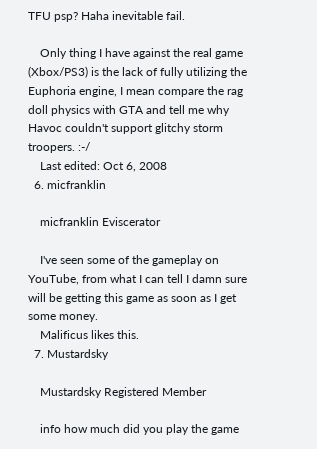TFU psp? Haha inevitable fail.

    Only thing I have against the real game (Xbox/PS3) is the lack of fully utilizing the Euphoria engine, I mean compare the rag doll physics with GTA and tell me why Havoc couldn't support glitchy storm troopers. :-/
    Last edited: Oct 6, 2008
  6. micfranklin

    micfranklin Eviscerator

    I've seen some of the gameplay on YouTube, from what I can tell I damn sure will be getting this game as soon as I get some money.
    Malificus likes this.
  7. Mustardsky

    Mustardsky Registered Member

    info how much did you play the game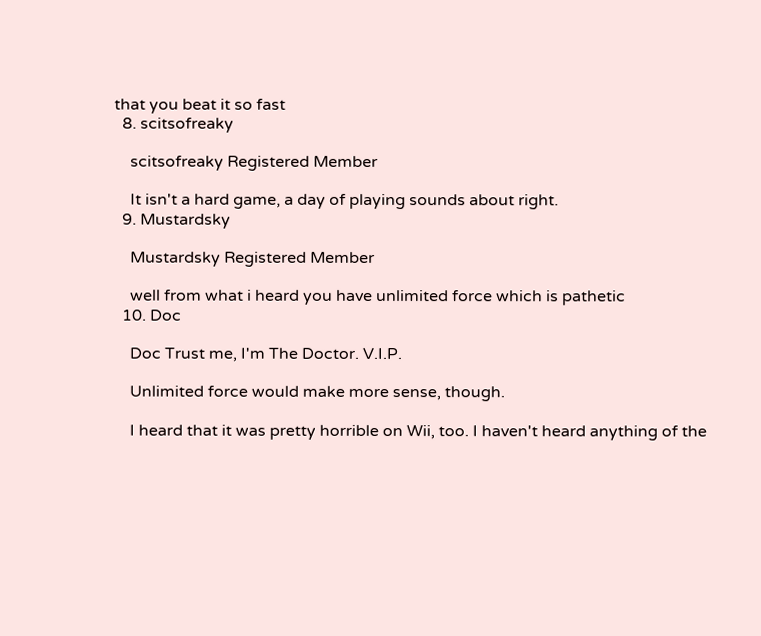that you beat it so fast
  8. scitsofreaky

    scitsofreaky Registered Member

    It isn't a hard game, a day of playing sounds about right.
  9. Mustardsky

    Mustardsky Registered Member

    well from what i heard you have unlimited force which is pathetic
  10. Doc

    Doc Trust me, I'm The Doctor. V.I.P.

    Unlimited force would make more sense, though.

    I heard that it was pretty horrible on Wii, too. I haven't heard anything of the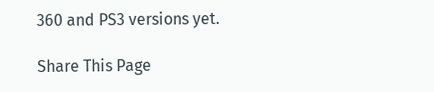360 and PS3 versions yet.

Share This Page